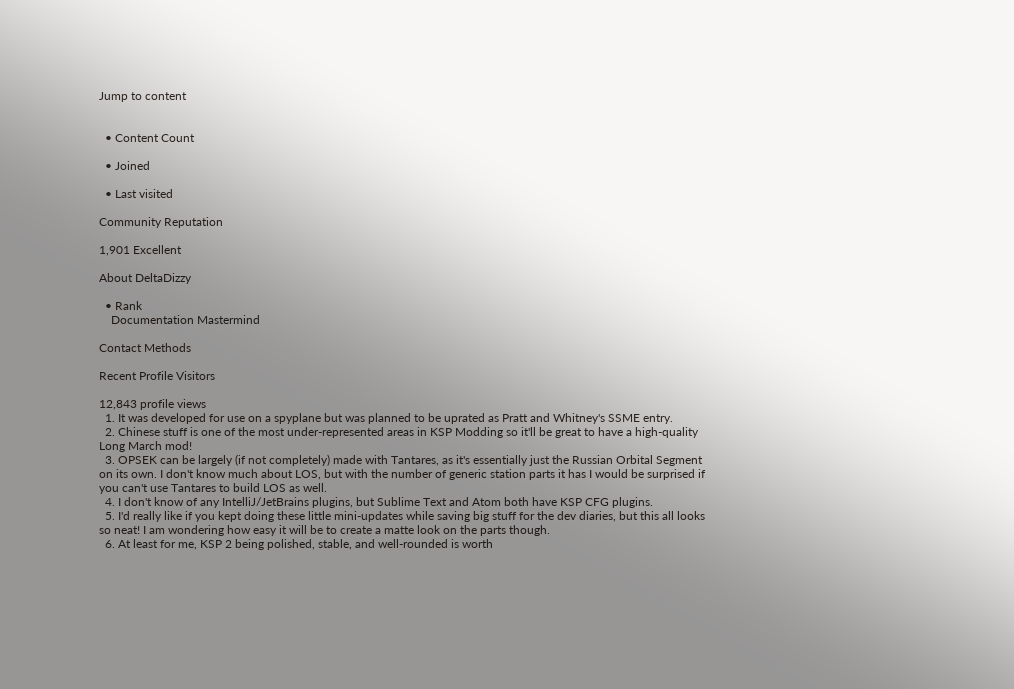Jump to content


  • Content Count

  • Joined

  • Last visited

Community Reputation

1,901 Excellent

About DeltaDizzy

  • Rank
    Documentation Mastermind

Contact Methods

Recent Profile Visitors

12,843 profile views
  1. It was developed for use on a spyplane but was planned to be uprated as Pratt and Whitney's SSME entry.
  2. Chinese stuff is one of the most under-represented areas in KSP Modding so it'll be great to have a high-quality Long March mod!
  3. OPSEK can be largely (if not completely) made with Tantares, as it's essentially just the Russian Orbital Segment on its own. I don't know much about LOS, but with the number of generic station parts it has I would be surprised if you can't use Tantares to build LOS as well.
  4. I don't know of any IntelliJ/JetBrains plugins, but Sublime Text and Atom both have KSP CFG plugins.
  5. I'd really like if you kept doing these little mini-updates while saving big stuff for the dev diaries, but this all looks so neat! I am wondering how easy it will be to create a matte look on the parts though.
  6. At least for me, KSP 2 being polished, stable, and well-rounded is worth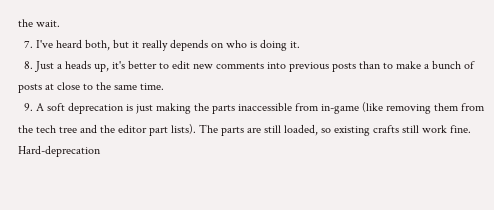the wait.
  7. I've heard both, but it really depends on who is doing it.
  8. Just a heads up, it's better to edit new comments into previous posts than to make a bunch of posts at close to the same time.
  9. A soft deprecation is just making the parts inaccessible from in-game (like removing them from the tech tree and the editor part lists). The parts are still loaded, so existing crafts still work fine. Hard-deprecation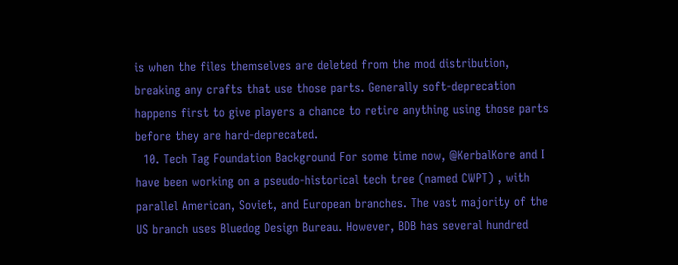is when the files themselves are deleted from the mod distribution, breaking any crafts that use those parts. Generally soft-deprecation happens first to give players a chance to retire anything using those parts before they are hard-deprecated.
  10. Tech Tag Foundation Background For some time now, @KerbalKore and I have been working on a pseudo-historical tech tree (named CWPT) , with parallel American, Soviet, and European branches. The vast majority of the US branch uses Bluedog Design Bureau. However, BDB has several hundred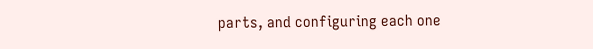parts, and configuring each one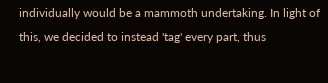individually would be a mammoth undertaking. In light of this, we decided to instead 'tag' every part, thus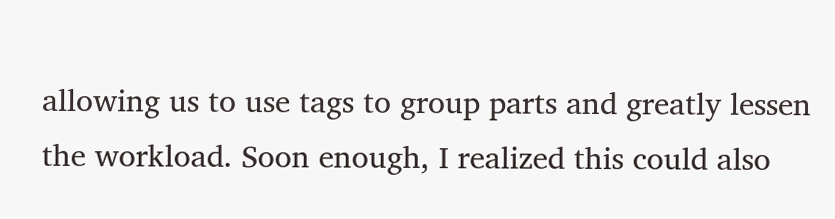allowing us to use tags to group parts and greatly lessen the workload. Soon enough, I realized this could also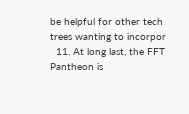be helpful for other tech trees wanting to incorpor
  11. At long last, the FFT Pantheon is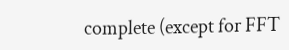complete (except for FFT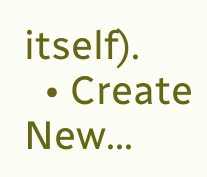itself).
  • Create New...